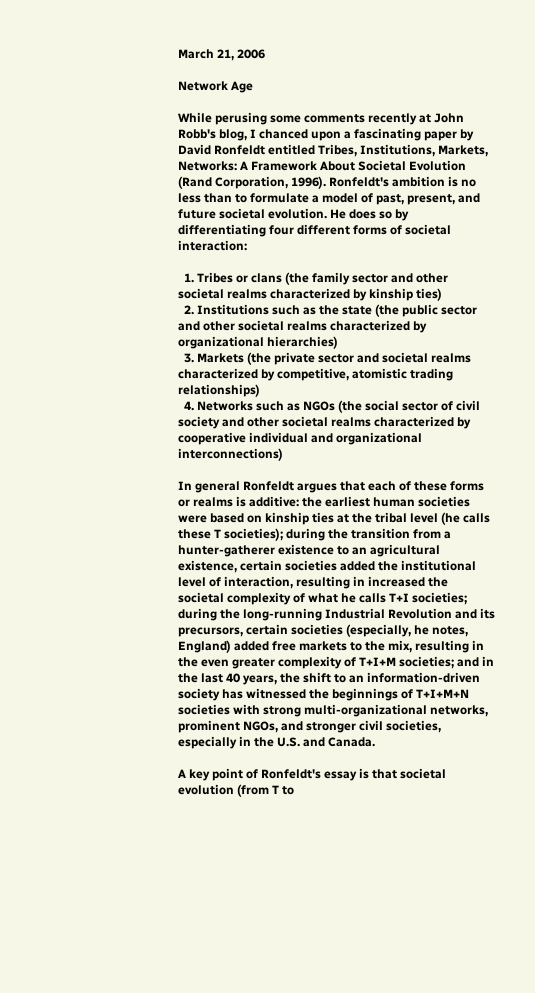March 21, 2006

Network Age

While perusing some comments recently at John Robb's blog, I chanced upon a fascinating paper by David Ronfeldt entitled Tribes, Institutions, Markets, Networks: A Framework About Societal Evolution (Rand Corporation, 1996). Ronfeldt's ambition is no less than to formulate a model of past, present, and future societal evolution. He does so by differentiating four different forms of societal interaction:

  1. Tribes or clans (the family sector and other societal realms characterized by kinship ties)
  2. Institutions such as the state (the public sector and other societal realms characterized by organizational hierarchies)
  3. Markets (the private sector and societal realms characterized by competitive, atomistic trading relationships)
  4. Networks such as NGOs (the social sector of civil society and other societal realms characterized by cooperative individual and organizational interconnections)

In general Ronfeldt argues that each of these forms or realms is additive: the earliest human societies were based on kinship ties at the tribal level (he calls these T societies); during the transition from a hunter-gatherer existence to an agricultural existence, certain societies added the institutional level of interaction, resulting in increased the societal complexity of what he calls T+I societies; during the long-running Industrial Revolution and its precursors, certain societies (especially, he notes, England) added free markets to the mix, resulting in the even greater complexity of T+I+M societies; and in the last 40 years, the shift to an information-driven society has witnessed the beginnings of T+I+M+N societies with strong multi-organizational networks, prominent NGOs, and stronger civil societies, especially in the U.S. and Canada.

A key point of Ronfeldt's essay is that societal evolution (from T to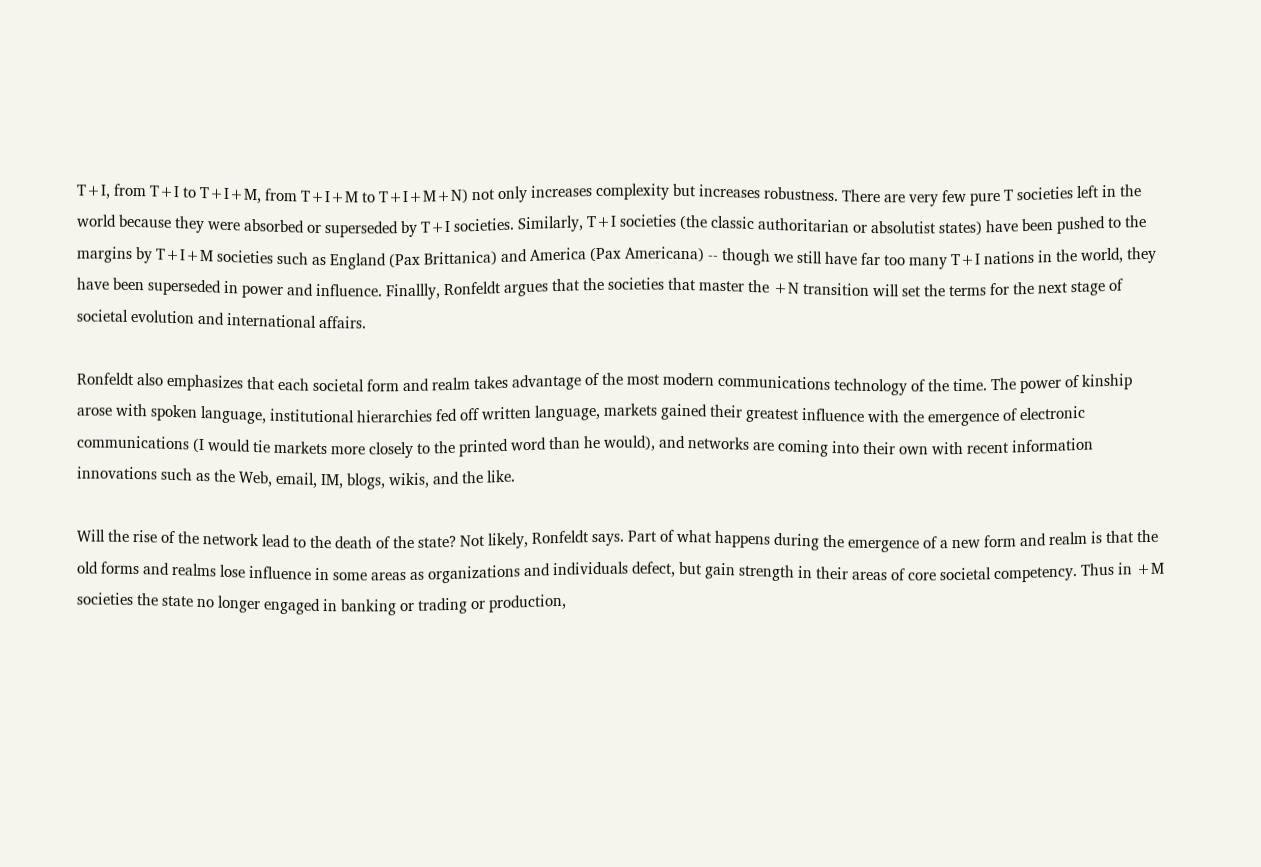T+I, from T+I to T+I+M, from T+I+M to T+I+M+N) not only increases complexity but increases robustness. There are very few pure T societies left in the world because they were absorbed or superseded by T+I societies. Similarly, T+I societies (the classic authoritarian or absolutist states) have been pushed to the margins by T+I+M societies such as England (Pax Brittanica) and America (Pax Americana) -- though we still have far too many T+I nations in the world, they have been superseded in power and influence. Finallly, Ronfeldt argues that the societies that master the +N transition will set the terms for the next stage of societal evolution and international affairs.

Ronfeldt also emphasizes that each societal form and realm takes advantage of the most modern communications technology of the time. The power of kinship arose with spoken language, institutional hierarchies fed off written language, markets gained their greatest influence with the emergence of electronic communications (I would tie markets more closely to the printed word than he would), and networks are coming into their own with recent information innovations such as the Web, email, IM, blogs, wikis, and the like.

Will the rise of the network lead to the death of the state? Not likely, Ronfeldt says. Part of what happens during the emergence of a new form and realm is that the old forms and realms lose influence in some areas as organizations and individuals defect, but gain strength in their areas of core societal competency. Thus in +M societies the state no longer engaged in banking or trading or production,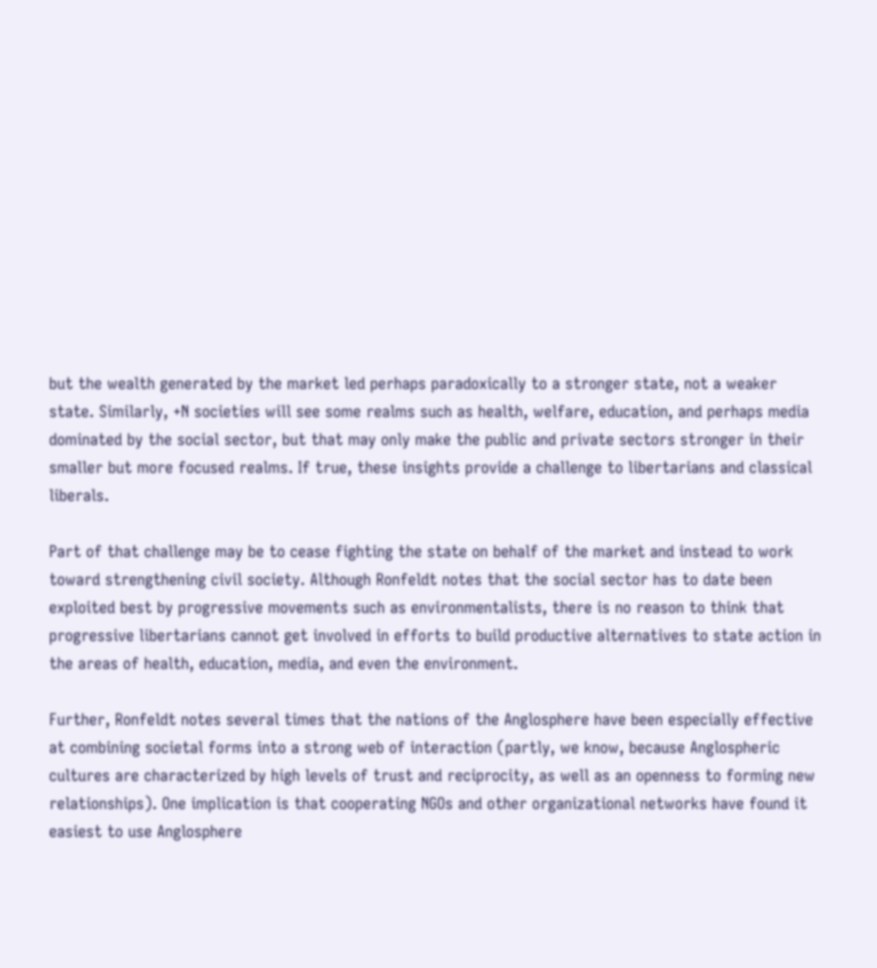but the wealth generated by the market led perhaps paradoxically to a stronger state, not a weaker state. Similarly, +N societies will see some realms such as health, welfare, education, and perhaps media dominated by the social sector, but that may only make the public and private sectors stronger in their smaller but more focused realms. If true, these insights provide a challenge to libertarians and classical liberals.

Part of that challenge may be to cease fighting the state on behalf of the market and instead to work toward strengthening civil society. Although Ronfeldt notes that the social sector has to date been exploited best by progressive movements such as environmentalists, there is no reason to think that progressive libertarians cannot get involved in efforts to build productive alternatives to state action in the areas of health, education, media, and even the environment.

Further, Ronfeldt notes several times that the nations of the Anglosphere have been especially effective at combining societal forms into a strong web of interaction (partly, we know, because Anglospheric cultures are characterized by high levels of trust and reciprocity, as well as an openness to forming new relationships). One implication is that cooperating NGOs and other organizational networks have found it easiest to use Anglosphere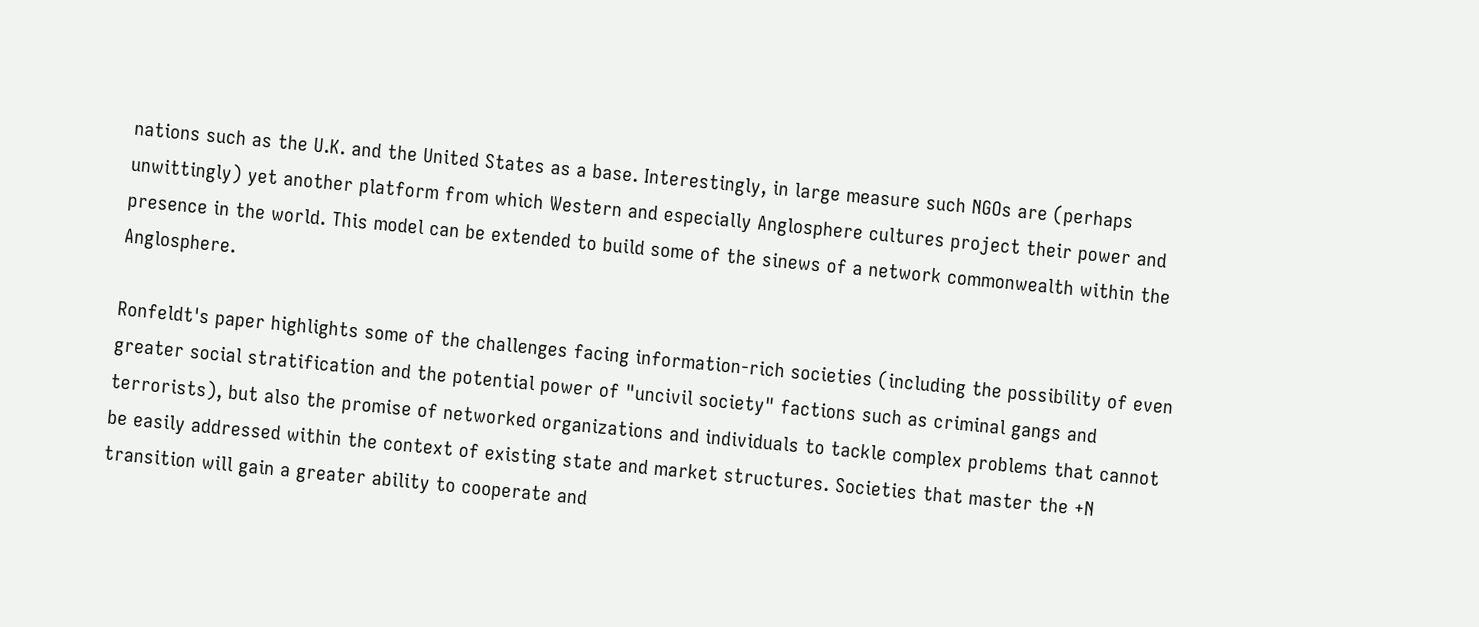nations such as the U.K. and the United States as a base. Interestingly, in large measure such NGOs are (perhaps unwittingly) yet another platform from which Western and especially Anglosphere cultures project their power and presence in the world. This model can be extended to build some of the sinews of a network commonwealth within the Anglosphere.

Ronfeldt's paper highlights some of the challenges facing information-rich societies (including the possibility of even greater social stratification and the potential power of "uncivil society" factions such as criminal gangs and terrorists), but also the promise of networked organizations and individuals to tackle complex problems that cannot be easily addressed within the context of existing state and market structures. Societies that master the +N transition will gain a greater ability to cooperate and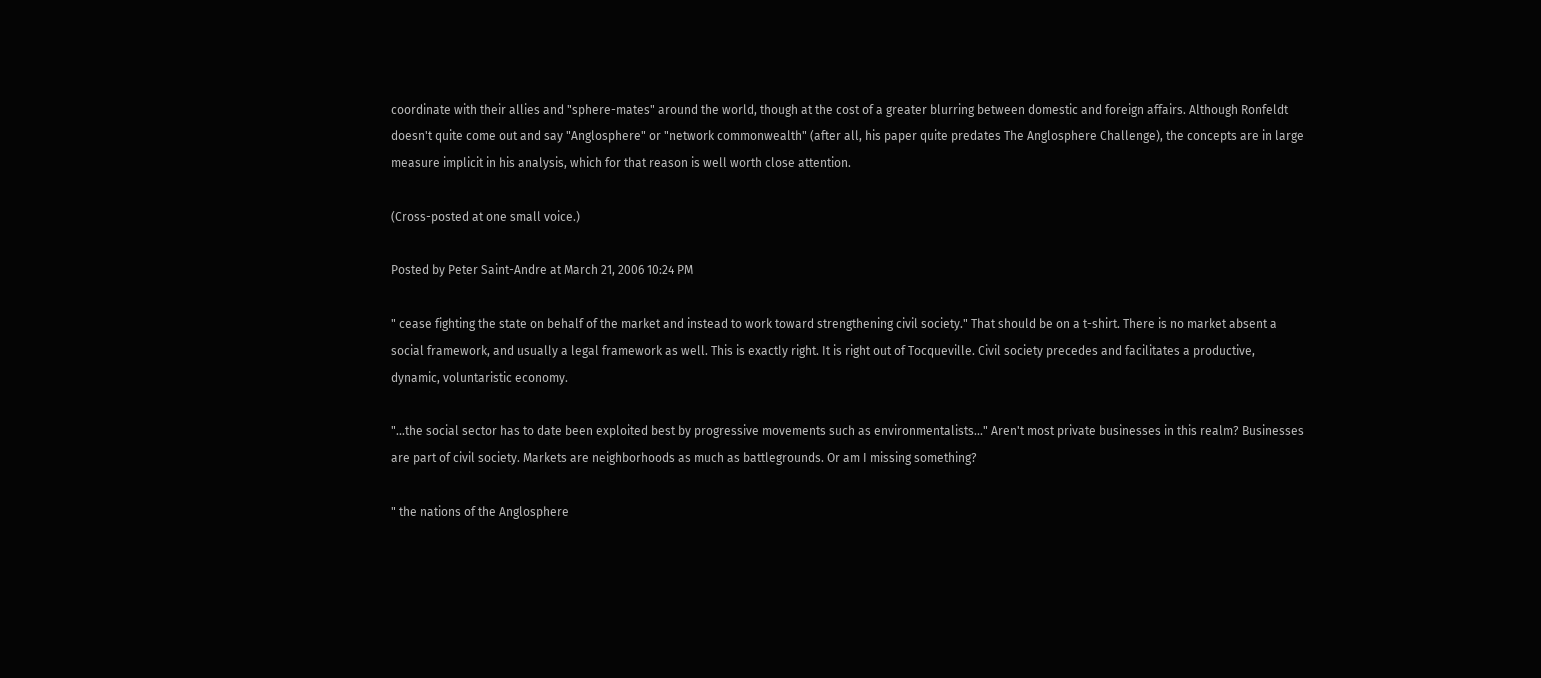coordinate with their allies and "sphere-mates" around the world, though at the cost of a greater blurring between domestic and foreign affairs. Although Ronfeldt doesn't quite come out and say "Anglosphere" or "network commonwealth" (after all, his paper quite predates The Anglosphere Challenge), the concepts are in large measure implicit in his analysis, which for that reason is well worth close attention.

(Cross-posted at one small voice.)

Posted by Peter Saint-Andre at March 21, 2006 10:24 PM

" cease fighting the state on behalf of the market and instead to work toward strengthening civil society." That should be on a t-shirt. There is no market absent a social framework, and usually a legal framework as well. This is exactly right. It is right out of Tocqueville. Civil society precedes and facilitates a productive, dynamic, voluntaristic economy.

"...the social sector has to date been exploited best by progressive movements such as environmentalists..." Aren't most private businesses in this realm? Businesses are part of civil society. Markets are neighborhoods as much as battlegrounds. Or am I missing something?

" the nations of the Anglosphere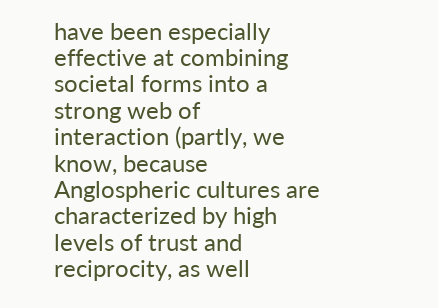have been especially effective at combining societal forms into a strong web of interaction (partly, we know, because Anglospheric cultures are characterized by high levels of trust and reciprocity, as well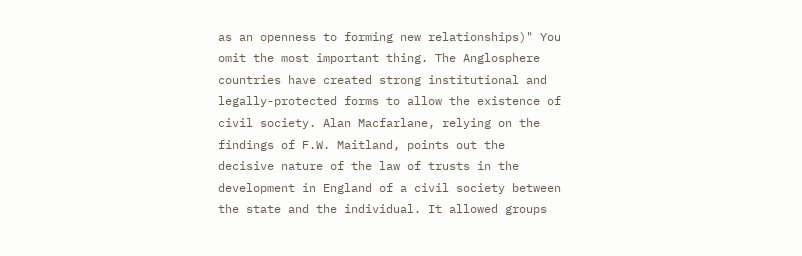as an openness to forming new relationships)" You omit the most important thing. The Anglosphere countries have created strong institutional and legally-protected forms to allow the existence of civil society. Alan Macfarlane, relying on the findings of F.W. Maitland, points out the decisive nature of the law of trusts in the development in England of a civil society between the state and the individual. It allowed groups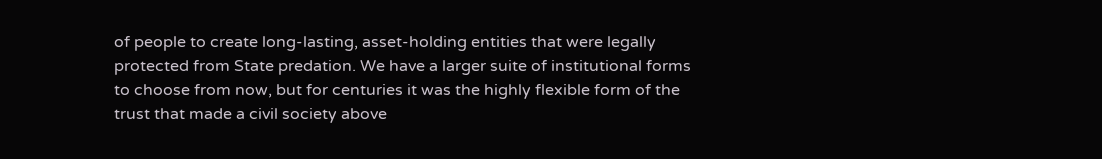of people to create long-lasting, asset-holding entities that were legally protected from State predation. We have a larger suite of institutional forms to choose from now, but for centuries it was the highly flexible form of the trust that made a civil society above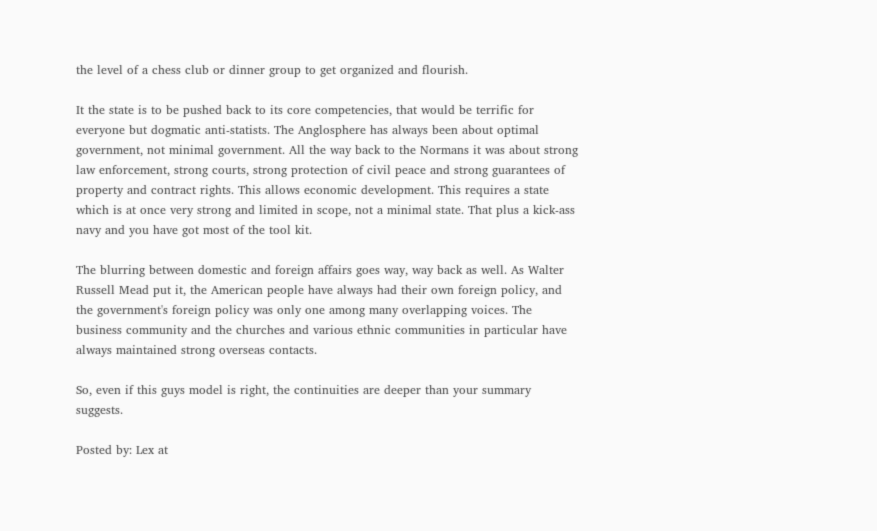the level of a chess club or dinner group to get organized and flourish.

It the state is to be pushed back to its core competencies, that would be terrific for everyone but dogmatic anti-statists. The Anglosphere has always been about optimal government, not minimal government. All the way back to the Normans it was about strong law enforcement, strong courts, strong protection of civil peace and strong guarantees of property and contract rights. This allows economic development. This requires a state which is at once very strong and limited in scope, not a minimal state. That plus a kick-ass navy and you have got most of the tool kit.

The blurring between domestic and foreign affairs goes way, way back as well. As Walter Russell Mead put it, the American people have always had their own foreign policy, and the government's foreign policy was only one among many overlapping voices. The business community and the churches and various ethnic communities in particular have always maintained strong overseas contacts.

So, even if this guys model is right, the continuities are deeper than your summary suggests.

Posted by: Lex at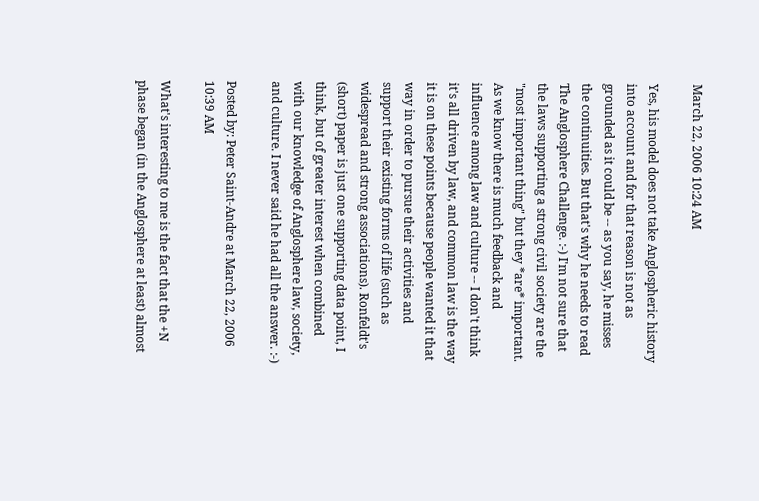March 22, 2006 10:24 AM

Yes, his model does not take Anglospheric history into account and for that reason is not as grounded as it could be -- as you say, he misses the continuities. But that's why he needs to read The Anglosphere Challenge. :-) I'm not sure that the laws supporting a strong civil society are the "most important thing" but they *are* important. As we know there is much feedback and influence among law and culture -- I don't think it's all driven by law, and common law is the way it is on these points because people wanted it that way in order to pursue their activities and support their existing forms of life (such as widespread and strong associations). Ronfeldt's (short) paper is just one supporting data point, I think, but of greater interest when combined with our knowledge of Anglosphere law, society, and culture. I never said he had all the answer. :-)

Posted by: Peter Saint-Andre at March 22, 2006 10:39 AM

What's interesting to me is the fact that the +N phase began (in the Anglosphere at least) almost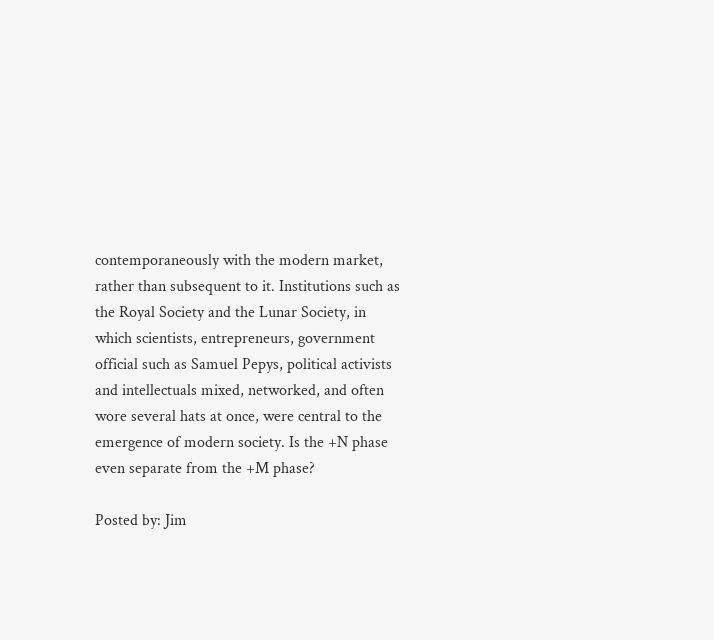contemporaneously with the modern market, rather than subsequent to it. Institutions such as the Royal Society and the Lunar Society, in which scientists, entrepreneurs, government official such as Samuel Pepys, political activists and intellectuals mixed, networked, and often wore several hats at once, were central to the emergence of modern society. Is the +N phase even separate from the +M phase?

Posted by: Jim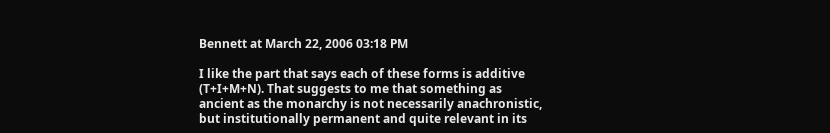Bennett at March 22, 2006 03:18 PM

I like the part that says each of these forms is additive (T+I+M+N). That suggests to me that something as ancient as the monarchy is not necessarily anachronistic, but institutionally permanent and quite relevant in its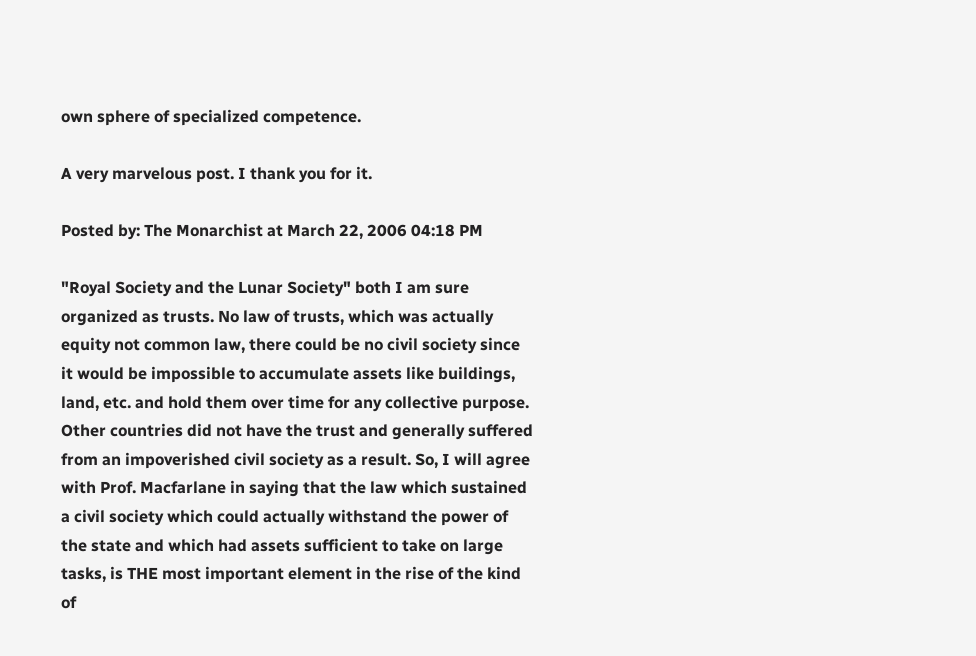own sphere of specialized competence.

A very marvelous post. I thank you for it.

Posted by: The Monarchist at March 22, 2006 04:18 PM

"Royal Society and the Lunar Society" both I am sure organized as trusts. No law of trusts, which was actually equity not common law, there could be no civil society since it would be impossible to accumulate assets like buildings, land, etc. and hold them over time for any collective purpose. Other countries did not have the trust and generally suffered from an impoverished civil society as a result. So, I will agree with Prof. Macfarlane in saying that the law which sustained a civil society which could actually withstand the power of the state and which had assets sufficient to take on large tasks, is THE most important element in the rise of the kind of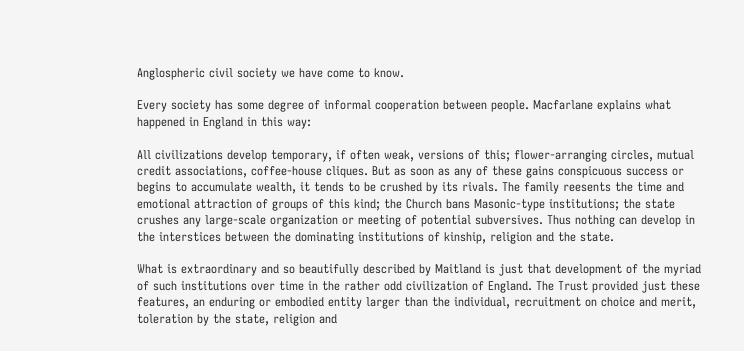Anglospheric civil society we have come to know.

Every society has some degree of informal cooperation between people. Macfarlane explains what happened in England in this way:

All civilizations develop temporary, if often weak, versions of this; flower-arranging circles, mutual credit associations, coffee-house cliques. But as soon as any of these gains conspicuous success or begins to accumulate wealth, it tends to be crushed by its rivals. The family reesents the time and emotional attraction of groups of this kind; the Church bans Masonic-type institutions; the state crushes any large-scale organization or meeting of potential subversives. Thus nothing can develop in the interstices between the dominating institutions of kinship, religion and the state.

What is extraordinary and so beautifully described by Maitland is just that development of the myriad of such institutions over time in the rather odd civilization of England. The Trust provided just these features, an enduring or embodied entity larger than the individual, recruitment on choice and merit, toleration by the state, religion and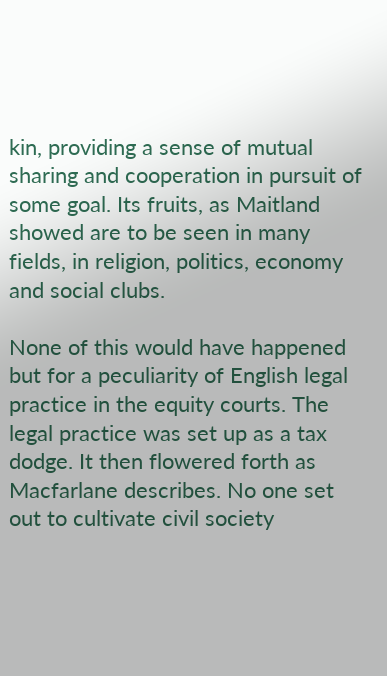kin, providing a sense of mutual sharing and cooperation in pursuit of some goal. Its fruits, as Maitland showed are to be seen in many fields, in religion, politics, economy and social clubs.

None of this would have happened but for a peculiarity of English legal practice in the equity courts. The legal practice was set up as a tax dodge. It then flowered forth as Macfarlane describes. No one set out to cultivate civil society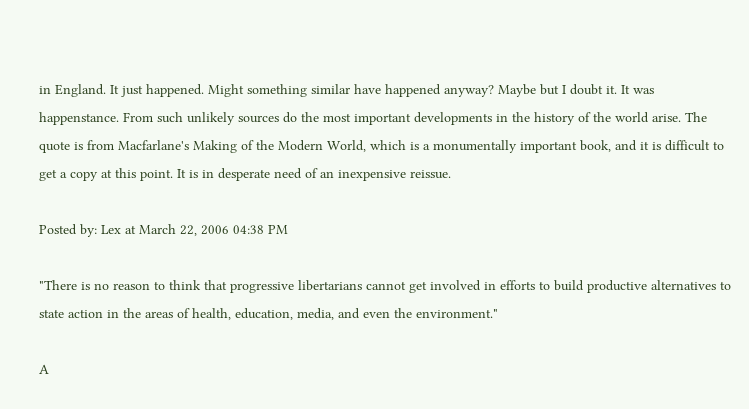in England. It just happened. Might something similar have happened anyway? Maybe but I doubt it. It was happenstance. From such unlikely sources do the most important developments in the history of the world arise. The quote is from Macfarlane's Making of the Modern World, which is a monumentally important book, and it is difficult to get a copy at this point. It is in desperate need of an inexpensive reissue.

Posted by: Lex at March 22, 2006 04:38 PM

"There is no reason to think that progressive libertarians cannot get involved in efforts to build productive alternatives to state action in the areas of health, education, media, and even the environment."

A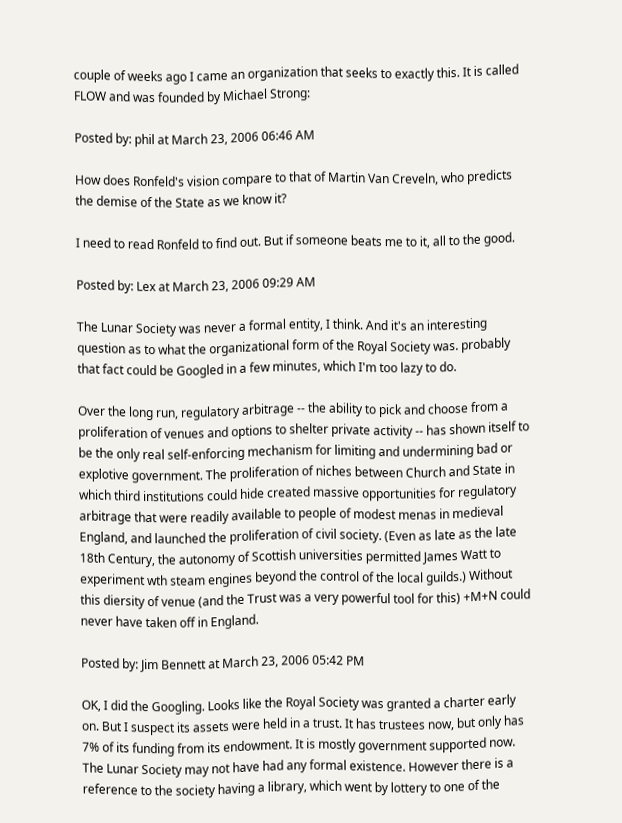couple of weeks ago I came an organization that seeks to exactly this. It is called FLOW and was founded by Michael Strong:

Posted by: phil at March 23, 2006 06:46 AM

How does Ronfeld's vision compare to that of Martin Van Creveln, who predicts the demise of the State as we know it?

I need to read Ronfeld to find out. But if someone beats me to it, all to the good.

Posted by: Lex at March 23, 2006 09:29 AM

The Lunar Society was never a formal entity, I think. And it's an interesting question as to what the organizational form of the Royal Society was. probably that fact could be Googled in a few minutes, which I'm too lazy to do.

Over the long run, regulatory arbitrage -- the ability to pick and choose from a proliferation of venues and options to shelter private activity -- has shown itself to be the only real self-enforcing mechanism for limiting and undermining bad or explotive government. The proliferation of niches between Church and State in which third institutions could hide created massive opportunities for regulatory arbitrage that were readily available to people of modest menas in medieval England, and launched the proliferation of civil society. (Even as late as the late 18th Century, the autonomy of Scottish universities permitted James Watt to experiment wth steam engines beyond the control of the local guilds.) Without this diersity of venue (and the Trust was a very powerful tool for this) +M+N could never have taken off in England.

Posted by: Jim Bennett at March 23, 2006 05:42 PM

OK, I did the Googling. Looks like the Royal Society was granted a charter early on. But I suspect its assets were held in a trust. It has trustees now, but only has 7% of its funding from its endowment. It is mostly government supported now. The Lunar Society may not have had any formal existence. However there is a reference to the society having a library, which went by lottery to one of the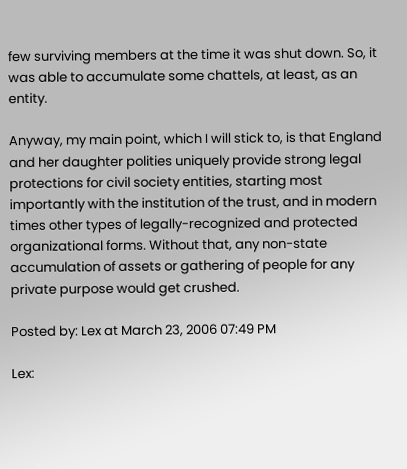few surviving members at the time it was shut down. So, it was able to accumulate some chattels, at least, as an entity.

Anyway, my main point, which I will stick to, is that England and her daughter polities uniquely provide strong legal protections for civil society entities, starting most importantly with the institution of the trust, and in modern times other types of legally-recognized and protected organizational forms. Without that, any non-state accumulation of assets or gathering of people for any private purpose would get crushed.

Posted by: Lex at March 23, 2006 07:49 PM

Lex: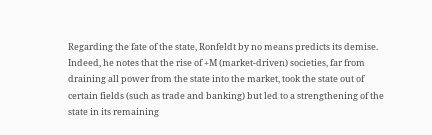Regarding the fate of the state, Ronfeldt by no means predicts its demise. Indeed, he notes that the rise of +M (market-driven) societies, far from draining all power from the state into the market, took the state out of certain fields (such as trade and banking) but led to a strengthening of the state in its remaining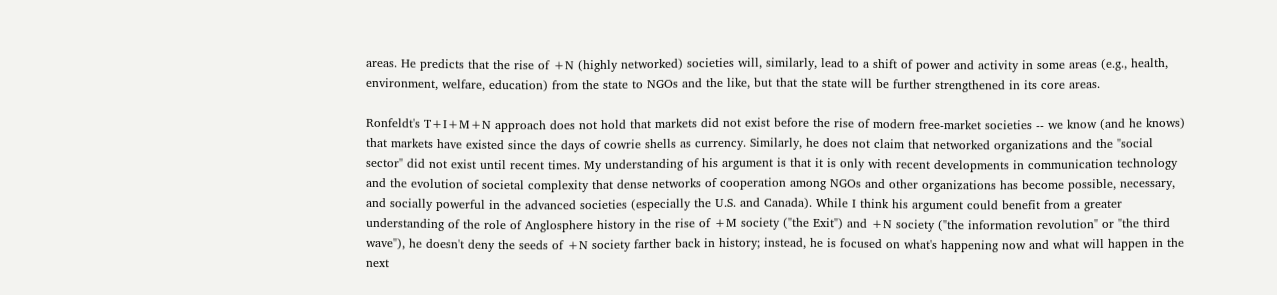areas. He predicts that the rise of +N (highly networked) societies will, similarly, lead to a shift of power and activity in some areas (e.g., health, environment, welfare, education) from the state to NGOs and the like, but that the state will be further strengthened in its core areas.

Ronfeldt's T+I+M+N approach does not hold that markets did not exist before the rise of modern free-market societies -- we know (and he knows) that markets have existed since the days of cowrie shells as currency. Similarly, he does not claim that networked organizations and the "social sector" did not exist until recent times. My understanding of his argument is that it is only with recent developments in communication technology and the evolution of societal complexity that dense networks of cooperation among NGOs and other organizations has become possible, necessary, and socially powerful in the advanced societies (especially the U.S. and Canada). While I think his argument could benefit from a greater understanding of the role of Anglosphere history in the rise of +M society ("the Exit") and +N society ("the information revolution" or "the third wave"), he doesn't deny the seeds of +N society farther back in history; instead, he is focused on what's happening now and what will happen in the next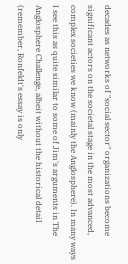decades as networks of "social sector" organizations become significant actors on the societal stage in the most advanced, complex societies we know (mainly the Anglosphere). In many ways I see this as quite similar to some of Jim's arguments in The Anglosphere Challenge, albeit without the historical detail (remember, Ronfeldt's essay is only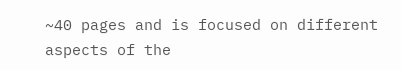~40 pages and is focused on different aspects of the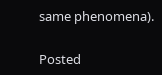same phenomena).

Posted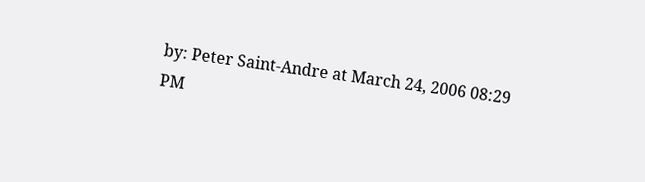by: Peter Saint-Andre at March 24, 2006 08:29 PM